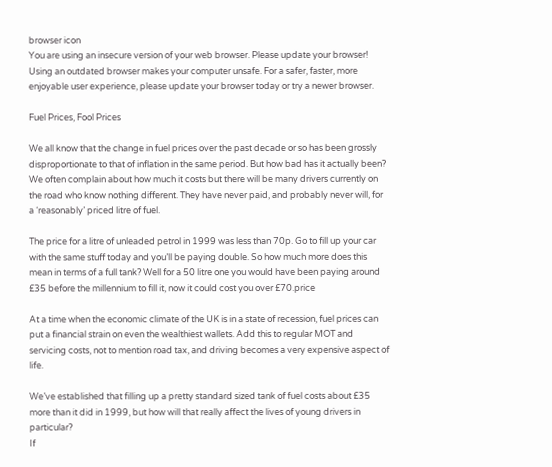browser icon
You are using an insecure version of your web browser. Please update your browser!
Using an outdated browser makes your computer unsafe. For a safer, faster, more enjoyable user experience, please update your browser today or try a newer browser.

Fuel Prices, Fool Prices

We all know that the change in fuel prices over the past decade or so has been grossly disproportionate to that of inflation in the same period. But how bad has it actually been? We often complain about how much it costs but there will be many drivers currently on the road who know nothing different. They have never paid, and probably never will, for a ‘reasonably’ priced litre of fuel.

The price for a litre of unleaded petrol in 1999 was less than 70p. Go to fill up your car with the same stuff today and you’ll be paying double. So how much more does this mean in terms of a full tank? Well for a 50 litre one you would have been paying around £35 before the millennium to fill it, now it could cost you over £70.price

At a time when the economic climate of the UK is in a state of recession, fuel prices can put a financial strain on even the wealthiest wallets. Add this to regular MOT and servicing costs, not to mention road tax, and driving becomes a very expensive aspect of life.

We’ve established that filling up a pretty standard sized tank of fuel costs about £35 more than it did in 1999, but how will that really affect the lives of young drivers in particular?
If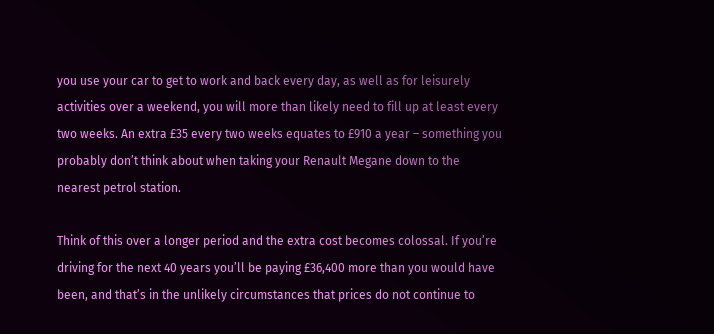you use your car to get to work and back every day, as well as for leisurely activities over a weekend, you will more than likely need to fill up at least every two weeks. An extra £35 every two weeks equates to £910 a year – something you probably don’t think about when taking your Renault Megane down to the nearest petrol station.

Think of this over a longer period and the extra cost becomes colossal. If you’re driving for the next 40 years you’ll be paying £36,400 more than you would have been, and that’s in the unlikely circumstances that prices do not continue to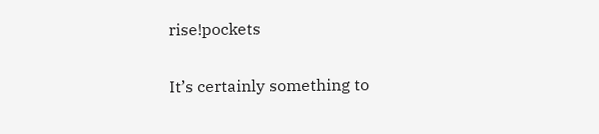rise!pockets

It’s certainly something to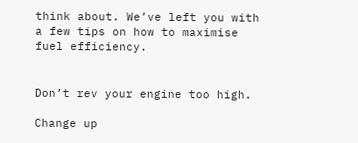think about. We’ve left you with a few tips on how to maximise fuel efficiency.


Don’t rev your engine too high.

Change up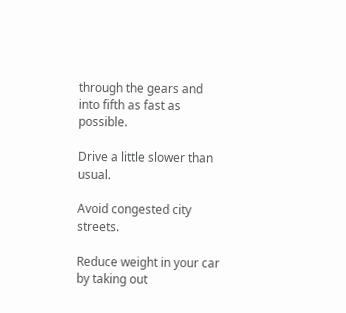through the gears and into fifth as fast as possible.

Drive a little slower than usual.

Avoid congested city streets.

Reduce weight in your car by taking out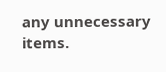any unnecessary items.